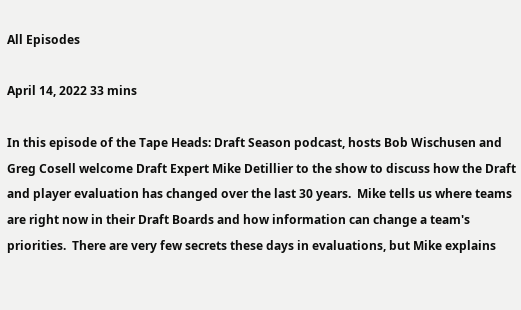All Episodes

April 14, 2022 33 mins

In this episode of the Tape Heads: Draft Season podcast, hosts Bob Wischusen and Greg Cosell welcome Draft Expert Mike Detillier to the show to discuss how the Draft and player evaluation has changed over the last 30 years.  Mike tells us where teams are right now in their Draft Boards and how information can change a team's priorities.  There are very few secrets these days in evaluations, but Mike explains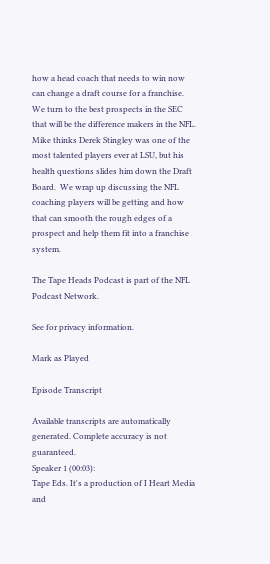how a head coach that needs to win now can change a draft course for a franchise.  We turn to the best prospects in the SEC that will be the difference makers in the NFL.  Mike thinks Derek Stingley was one of the most talented players ever at LSU, but his health questions slides him down the Draft Board.  We wrap up discussing the NFL coaching players will be getting and how that can smooth the rough edges of a prospect and help them fit into a franchise system.

The Tape Heads Podcast is part of the NFL Podcast Network.

See for privacy information.

Mark as Played

Episode Transcript

Available transcripts are automatically generated. Complete accuracy is not guaranteed.
Speaker 1 (00:03):
Tape Eds. It's a production of I Heart Media and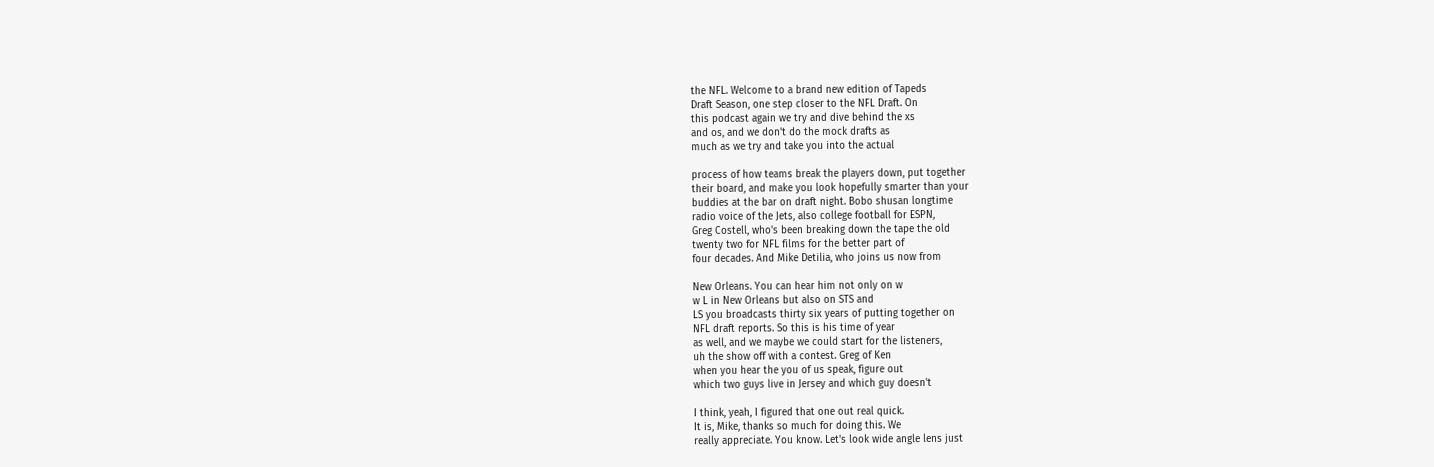the NFL. Welcome to a brand new edition of Tapeds
Draft Season, one step closer to the NFL Draft. On
this podcast again we try and dive behind the xs
and os, and we don't do the mock drafts as
much as we try and take you into the actual

process of how teams break the players down, put together
their board, and make you look hopefully smarter than your
buddies at the bar on draft night. Bobo shusan longtime
radio voice of the Jets, also college football for ESPN,
Greg Costell, who's been breaking down the tape the old
twenty two for NFL films for the better part of
four decades. And Mike Detilia, who joins us now from

New Orleans. You can hear him not only on w
w L in New Orleans but also on STS and
LS you broadcasts thirty six years of putting together on
NFL draft reports. So this is his time of year
as well, and we maybe we could start for the listeners,
uh the show off with a contest. Greg of Ken
when you hear the you of us speak, figure out
which two guys live in Jersey and which guy doesn't

I think, yeah, I figured that one out real quick.
It is, Mike, thanks so much for doing this. We
really appreciate. You know. Let's look wide angle lens just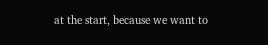at the start, because we want to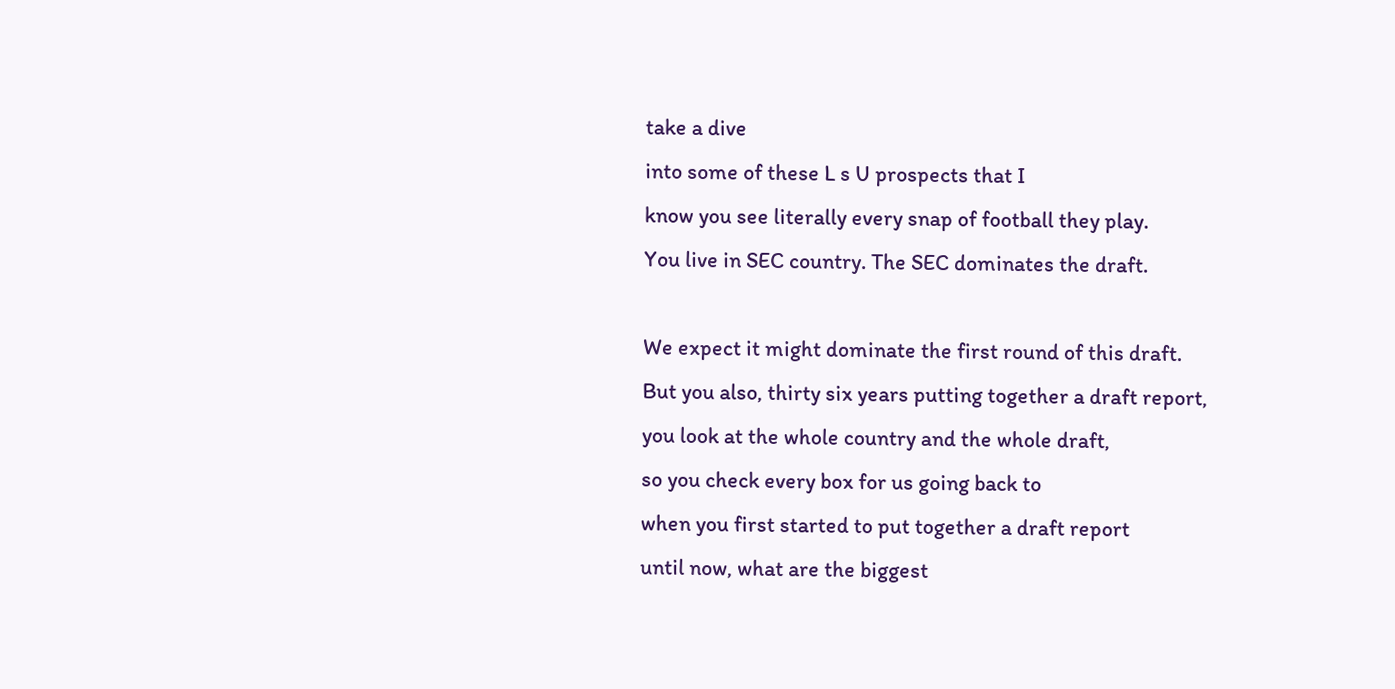take a dive
into some of these L s U prospects that I
know you see literally every snap of football they play.
You live in SEC country. The SEC dominates the draft.

We expect it might dominate the first round of this draft.
But you also, thirty six years putting together a draft report,
you look at the whole country and the whole draft,
so you check every box for us going back to
when you first started to put together a draft report
until now, what are the biggest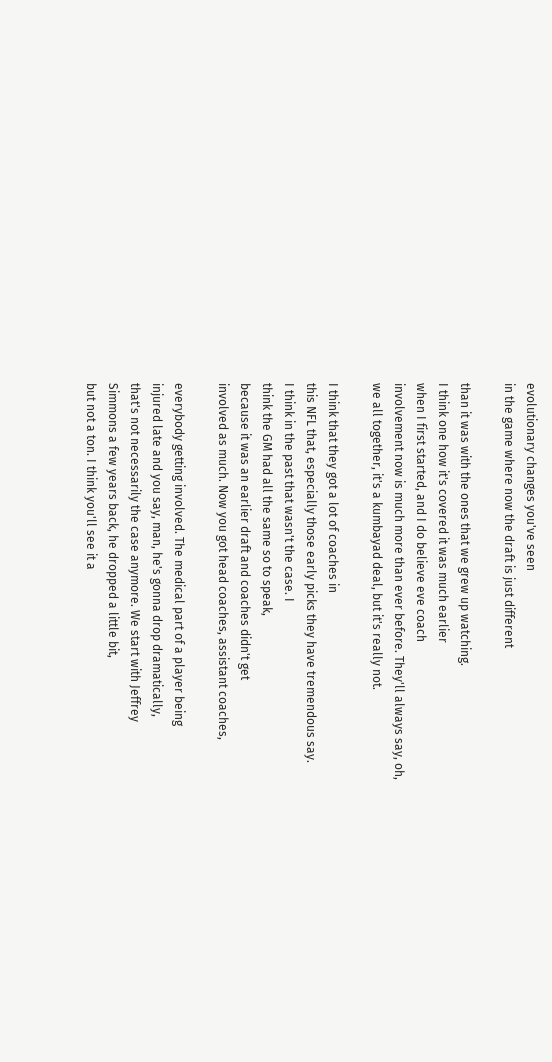evolutionary changes you've seen
in the game where now the draft is just different

than it was with the ones that we grew up watching.
I think one how it's covered it was much earlier
when I first started, and I do believe eve coach
involvement now is much more than ever before. They'll always say, oh,
we all together, it's a kumbayad deal, but it's really not.

I think that they got a lot of coaches in
this NFL that, especially those early picks they have tremendous say.
I think in the past that wasn't the case. I
think the GM had all the same so to speak,
because it was an earlier draft and coaches didn't get
involved as much. Now you got head coaches, assistant coaches,

everybody getting involved. The medical part of a player being
injured late and you say, man, he's gonna drop dramatically,
that's not necessarily the case anymore. We start with Jeffrey
Simmons a few years back, he dropped a little bit,
but not a ton. I think you'll see it a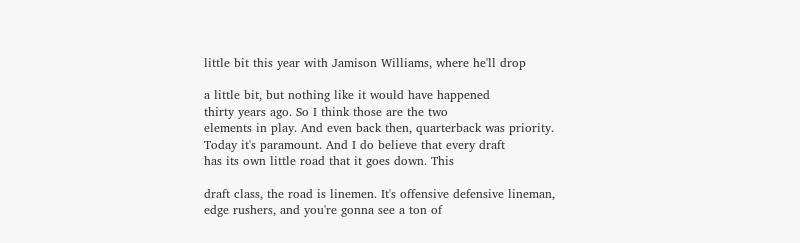little bit this year with Jamison Williams, where he'll drop

a little bit, but nothing like it would have happened
thirty years ago. So I think those are the two
elements in play. And even back then, quarterback was priority.
Today it's paramount. And I do believe that every draft
has its own little road that it goes down. This

draft class, the road is linemen. It's offensive defensive lineman,
edge rushers, and you're gonna see a ton of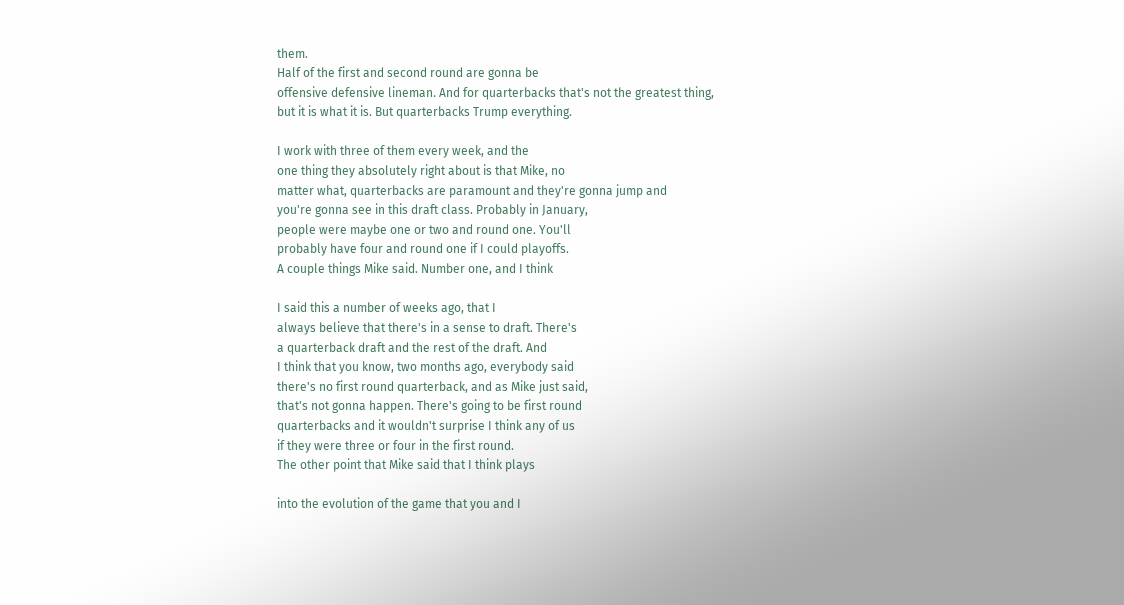them.
Half of the first and second round are gonna be
offensive defensive lineman. And for quarterbacks that's not the greatest thing,
but it is what it is. But quarterbacks Trump everything.

I work with three of them every week, and the
one thing they absolutely right about is that Mike, no
matter what, quarterbacks are paramount and they're gonna jump and
you're gonna see in this draft class. Probably in January,
people were maybe one or two and round one. You'll
probably have four and round one if I could playoffs.
A couple things Mike said. Number one, and I think

I said this a number of weeks ago, that I
always believe that there's in a sense to draft. There's
a quarterback draft and the rest of the draft. And
I think that you know, two months ago, everybody said
there's no first round quarterback, and as Mike just said,
that's not gonna happen. There's going to be first round
quarterbacks and it wouldn't surprise I think any of us
if they were three or four in the first round.
The other point that Mike said that I think plays

into the evolution of the game that you and I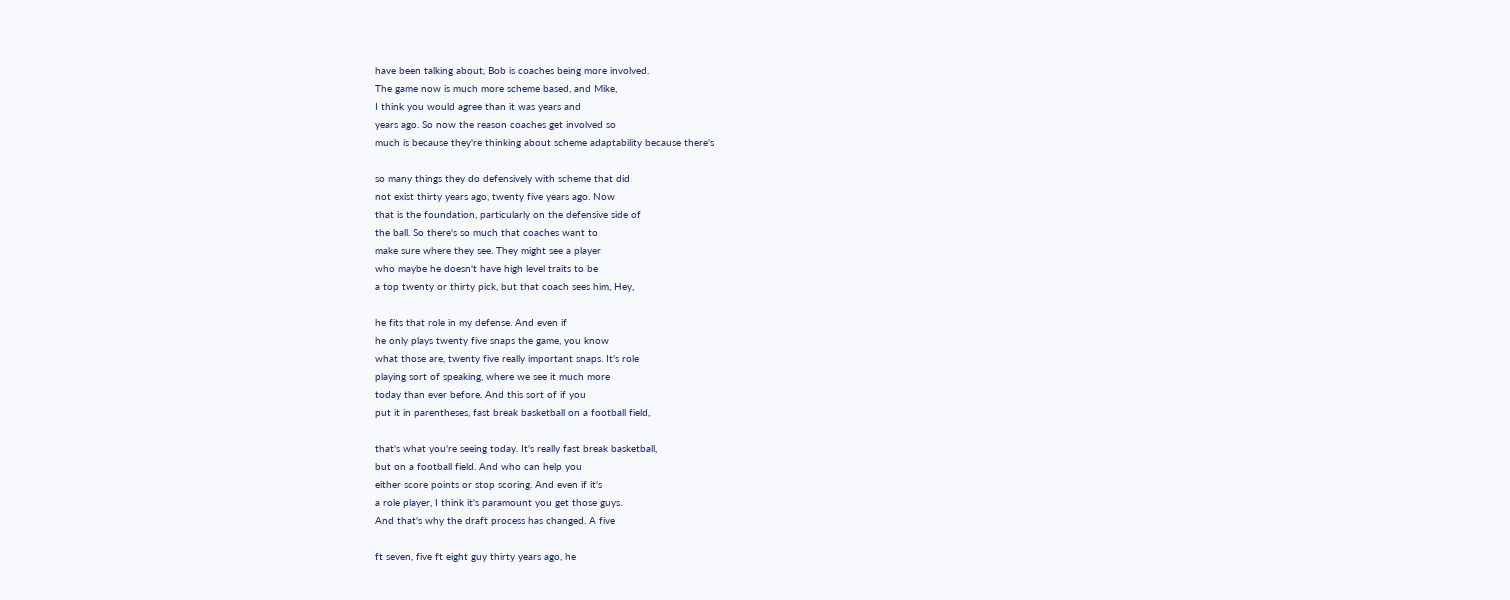have been talking about, Bob is coaches being more involved.
The game now is much more scheme based, and Mike,
I think you would agree than it was years and
years ago. So now the reason coaches get involved so
much is because they're thinking about scheme adaptability because there's

so many things they do defensively with scheme that did
not exist thirty years ago, twenty five years ago. Now
that is the foundation, particularly on the defensive side of
the ball. So there's so much that coaches want to
make sure where they see. They might see a player
who maybe he doesn't have high level traits to be
a top twenty or thirty pick, but that coach sees him, Hey,

he fits that role in my defense. And even if
he only plays twenty five snaps the game, you know
what those are, twenty five really important snaps. It's role
playing sort of speaking, where we see it much more
today than ever before. And this sort of if you
put it in parentheses, fast break basketball on a football field,

that's what you're seeing today. It's really fast break basketball,
but on a football field. And who can help you
either score points or stop scoring. And even if it's
a role player, I think it's paramount you get those guys.
And that's why the draft process has changed. A five

ft seven, five ft eight guy thirty years ago, he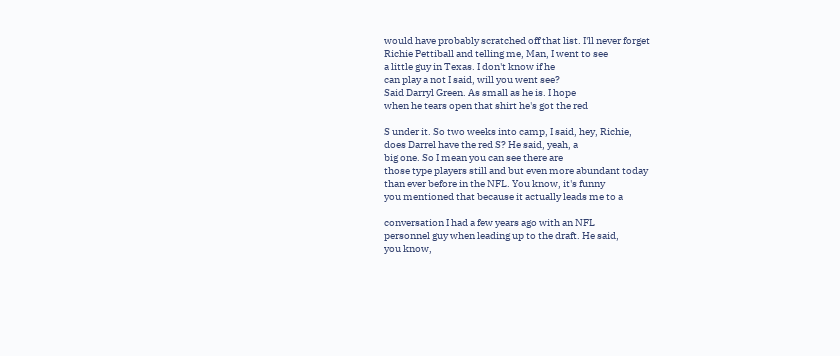would have probably scratched off that list. I'll never forget
Richie Pettiball and telling me, Man, I went to see
a little guy in Texas. I don't know if he
can play a not I said, will you went see?
Said Darryl Green. As small as he is. I hope
when he tears open that shirt he's got the red

S under it. So two weeks into camp, I said, hey, Richie,
does Darrel have the red S? He said, yeah, a
big one. So I mean you can see there are
those type players still and but even more abundant today
than ever before in the NFL. You know, it's funny
you mentioned that because it actually leads me to a

conversation I had a few years ago with an NFL
personnel guy when leading up to the draft. He said,
you know,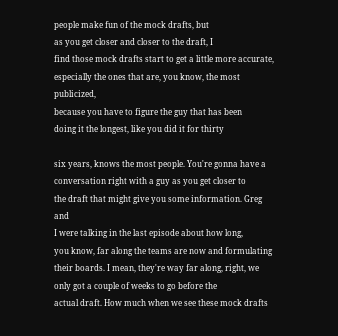people make fun of the mock drafts, but
as you get closer and closer to the draft, I
find those mock drafts start to get a little more accurate,
especially the ones that are, you know, the most publicized,
because you have to figure the guy that has been
doing it the longest, like you did it for thirty

six years, knows the most people. You're gonna have a
conversation right with a guy as you get closer to
the draft that might give you some information. Greg and
I were talking in the last episode about how long,
you know, far along the teams are now and formulating
their boards. I mean, they're way far along, right, we
only got a couple of weeks to go before the
actual draft. How much when we see these mock drafts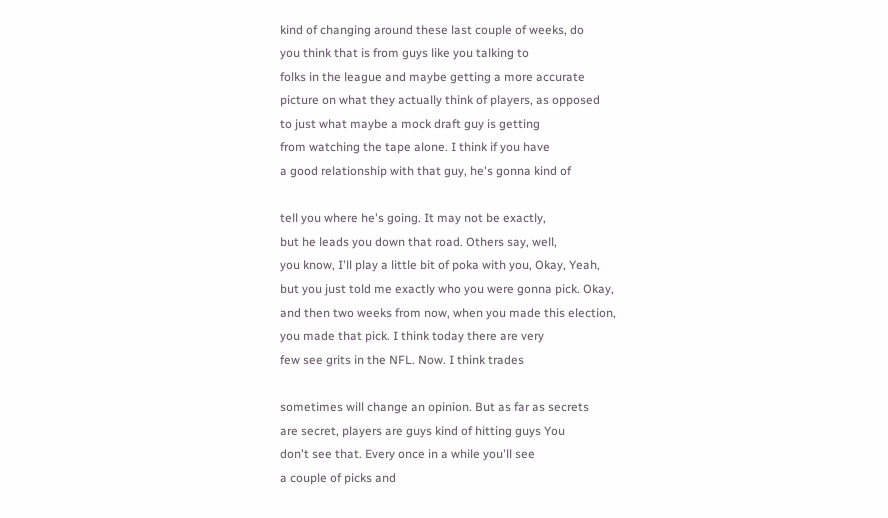kind of changing around these last couple of weeks, do
you think that is from guys like you talking to
folks in the league and maybe getting a more accurate
picture on what they actually think of players, as opposed
to just what maybe a mock draft guy is getting
from watching the tape alone. I think if you have
a good relationship with that guy, he's gonna kind of

tell you where he's going. It may not be exactly,
but he leads you down that road. Others say, well,
you know, I'll play a little bit of poka with you, Okay, Yeah,
but you just told me exactly who you were gonna pick. Okay,
and then two weeks from now, when you made this election,
you made that pick. I think today there are very
few see grits in the NFL. Now. I think trades

sometimes will change an opinion. But as far as secrets
are secret, players are guys kind of hitting guys You
don't see that. Every once in a while you'll see
a couple of picks and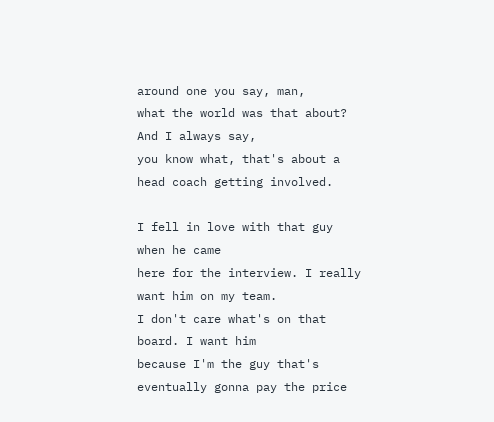around one you say, man,
what the world was that about? And I always say,
you know what, that's about a head coach getting involved.

I fell in love with that guy when he came
here for the interview. I really want him on my team.
I don't care what's on that board. I want him
because I'm the guy that's eventually gonna pay the price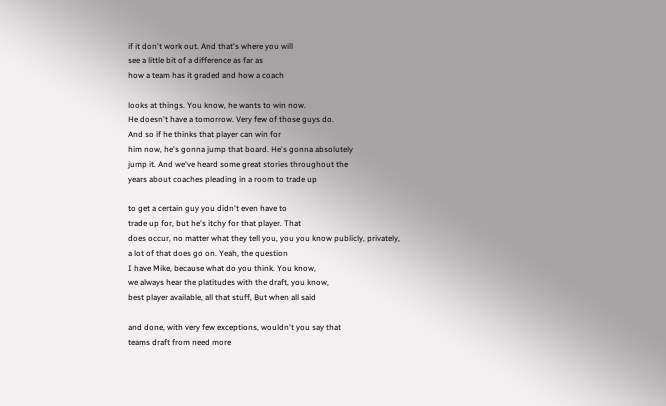if it don't work out. And that's where you will
see a little bit of a difference as far as
how a team has it graded and how a coach

looks at things. You know, he wants to win now.
He doesn't have a tomorrow. Very few of those guys do.
And so if he thinks that player can win for
him now, he's gonna jump that board. He's gonna absolutely
jump it. And we've heard some great stories throughout the
years about coaches pleading in a room to trade up

to get a certain guy you didn't even have to
trade up for, but he's itchy for that player. That
does occur, no matter what they tell you, you you know publicly, privately,
a lot of that does go on. Yeah, the question
I have Mike, because what do you think. You know,
we always hear the platitudes with the draft, you know,
best player available, all that stuff, But when all said

and done, with very few exceptions, wouldn't you say that
teams draft from need more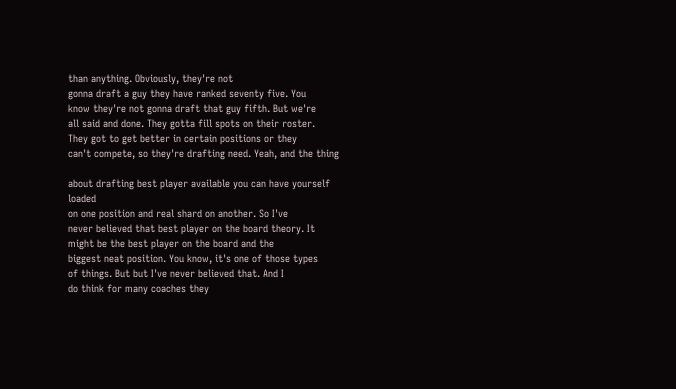than anything. Obviously, they're not
gonna draft a guy they have ranked seventy five. You
know they're not gonna draft that guy fifth. But we're
all said and done. They gotta fill spots on their roster.
They got to get better in certain positions or they
can't compete, so they're drafting need. Yeah, and the thing

about drafting best player available you can have yourself loaded
on one position and real shard on another. So I've
never believed that best player on the board theory. It
might be the best player on the board and the
biggest neat position. You know, it's one of those types
of things. But but I've never believed that. And I
do think for many coaches they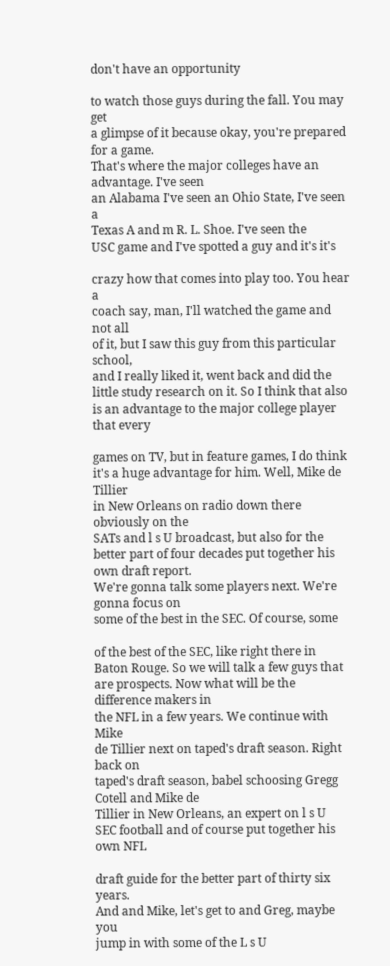don't have an opportunity

to watch those guys during the fall. You may get
a glimpse of it because okay, you're prepared for a game.
That's where the major colleges have an advantage. I've seen
an Alabama I've seen an Ohio State, I've seen a
Texas A and m R. L. Shoe. I've seen the
USC game and I've spotted a guy and it's it's

crazy how that comes into play too. You hear a
coach say, man, I'll watched the game and not all
of it, but I saw this guy from this particular school,
and I really liked it, went back and did the
little study research on it. So I think that also
is an advantage to the major college player that every

games on TV, but in feature games, I do think
it's a huge advantage for him. Well, Mike de Tillier
in New Orleans on radio down there obviously on the
SATs and l s U broadcast, but also for the
better part of four decades put together his own draft report.
We're gonna talk some players next. We're gonna focus on
some of the best in the SEC. Of course, some

of the best of the SEC, like right there in
Baton Rouge. So we will talk a few guys that
are prospects. Now what will be the difference makers in
the NFL in a few years. We continue with Mike
de Tillier next on taped's draft season. Right back on
taped's draft season, babel schoosing Gregg Cotell and Mike de
Tillier in New Orleans, an expert on l s U
SEC football and of course put together his own NFL

draft guide for the better part of thirty six years.
And and Mike, let's get to and Greg, maybe you
jump in with some of the L s U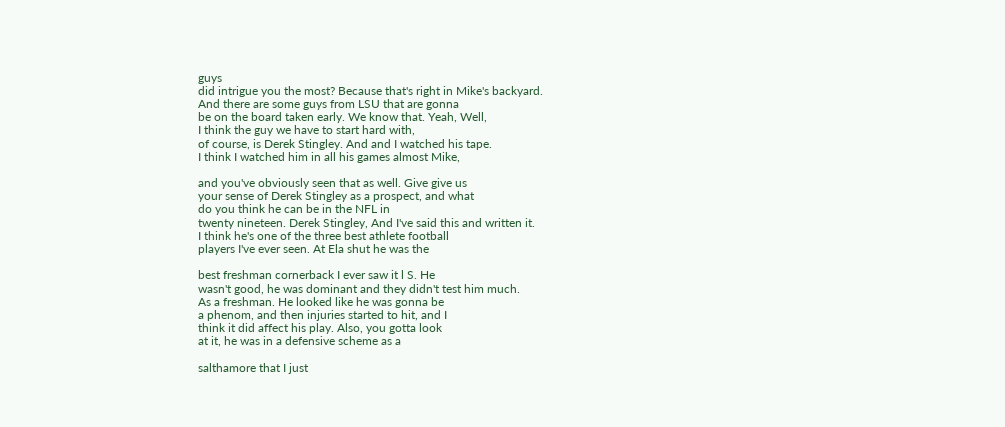guys
did intrigue you the most? Because that's right in Mike's backyard.
And there are some guys from LSU that are gonna
be on the board taken early. We know that. Yeah, Well,
I think the guy we have to start hard with,
of course, is Derek Stingley. And and I watched his tape.
I think I watched him in all his games almost Mike,

and you've obviously seen that as well. Give give us
your sense of Derek Stingley as a prospect, and what
do you think he can be in the NFL in
twenty nineteen. Derek Stingley, And I've said this and written it.
I think he's one of the three best athlete football
players I've ever seen. At Ela shut he was the

best freshman cornerback I ever saw it l S. He
wasn't good, he was dominant and they didn't test him much.
As a freshman. He looked like he was gonna be
a phenom, and then injuries started to hit, and I
think it did affect his play. Also, you gotta look
at it, he was in a defensive scheme as a

salthamore that I just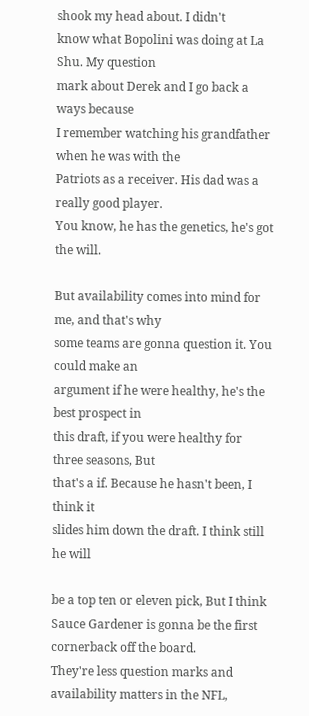shook my head about. I didn't
know what Bopolini was doing at La Shu. My question
mark about Derek and I go back a ways because
I remember watching his grandfather when he was with the
Patriots as a receiver. His dad was a really good player.
You know, he has the genetics, he's got the will.

But availability comes into mind for me, and that's why
some teams are gonna question it. You could make an
argument if he were healthy, he's the best prospect in
this draft, if you were healthy for three seasons, But
that's a if. Because he hasn't been, I think it
slides him down the draft. I think still he will

be a top ten or eleven pick, But I think
Sauce Gardener is gonna be the first cornerback off the board.
They're less question marks and availability matters in the NFL,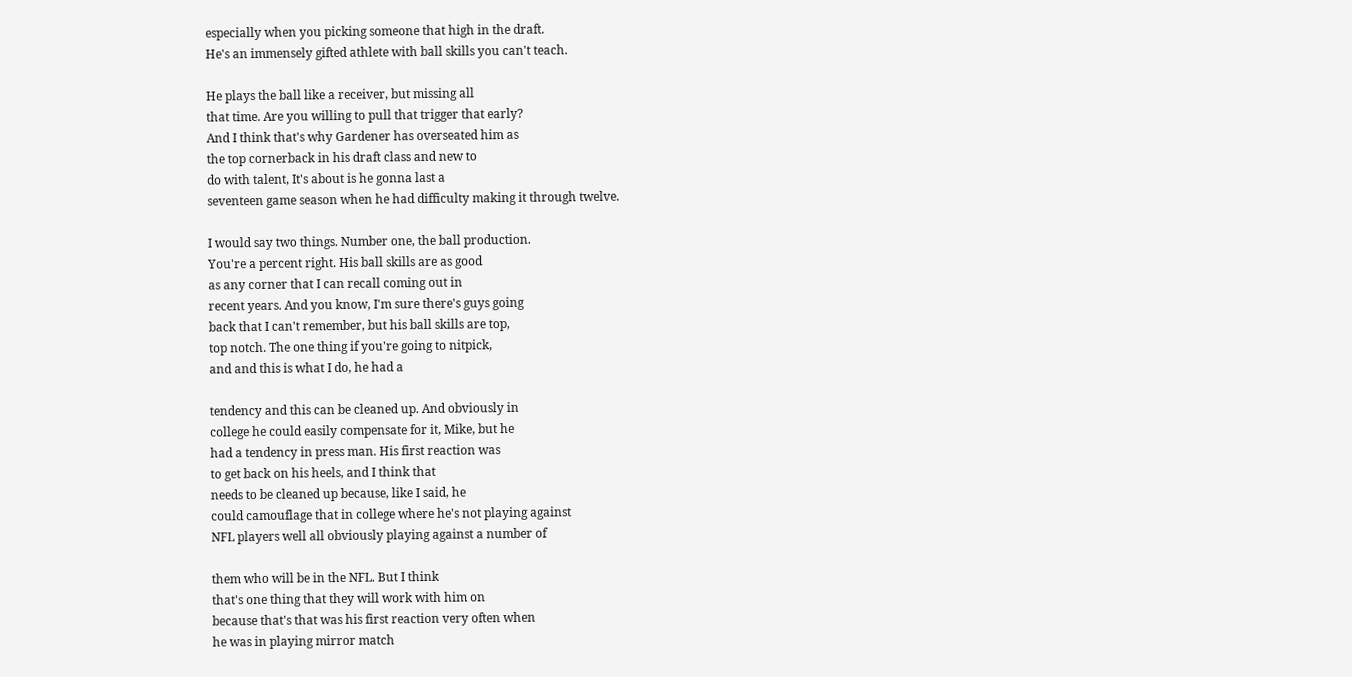especially when you picking someone that high in the draft.
He's an immensely gifted athlete with ball skills you can't teach.

He plays the ball like a receiver, but missing all
that time. Are you willing to pull that trigger that early?
And I think that's why Gardener has overseated him as
the top cornerback in his draft class and new to
do with talent, It's about is he gonna last a
seventeen game season when he had difficulty making it through twelve.

I would say two things. Number one, the ball production.
You're a percent right. His ball skills are as good
as any corner that I can recall coming out in
recent years. And you know, I'm sure there's guys going
back that I can't remember, but his ball skills are top,
top notch. The one thing if you're going to nitpick,
and and this is what I do, he had a

tendency and this can be cleaned up. And obviously in
college he could easily compensate for it, Mike, but he
had a tendency in press man. His first reaction was
to get back on his heels, and I think that
needs to be cleaned up because, like I said, he
could camouflage that in college where he's not playing against
NFL players well all obviously playing against a number of

them who will be in the NFL. But I think
that's one thing that they will work with him on
because that's that was his first reaction very often when
he was in playing mirror match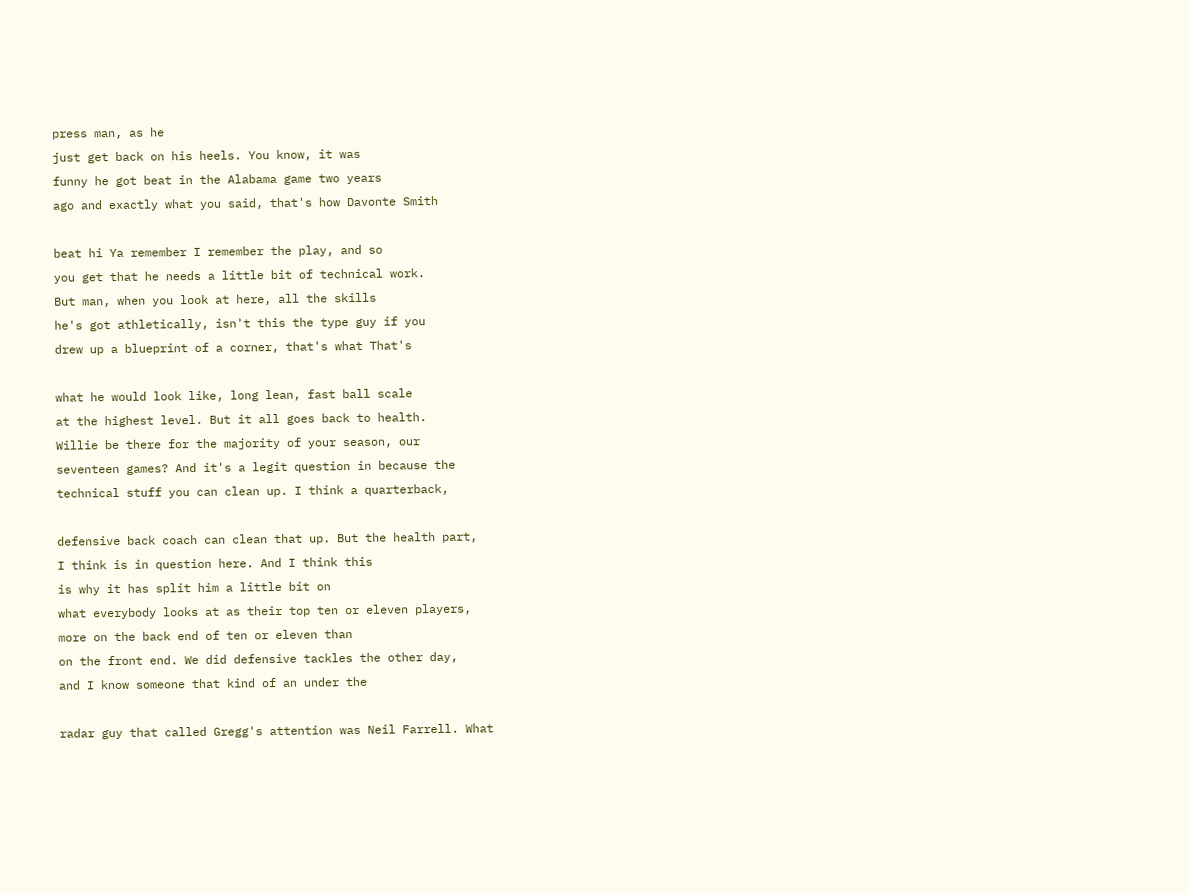press man, as he
just get back on his heels. You know, it was
funny he got beat in the Alabama game two years
ago and exactly what you said, that's how Davonte Smith

beat hi Ya remember I remember the play, and so
you get that he needs a little bit of technical work.
But man, when you look at here, all the skills
he's got athletically, isn't this the type guy if you
drew up a blueprint of a corner, that's what That's

what he would look like, long lean, fast ball scale
at the highest level. But it all goes back to health.
Willie be there for the majority of your season, our
seventeen games? And it's a legit question in because the
technical stuff you can clean up. I think a quarterback,

defensive back coach can clean that up. But the health part,
I think is in question here. And I think this
is why it has split him a little bit on
what everybody looks at as their top ten or eleven players,
more on the back end of ten or eleven than
on the front end. We did defensive tackles the other day,
and I know someone that kind of an under the

radar guy that called Gregg's attention was Neil Farrell. What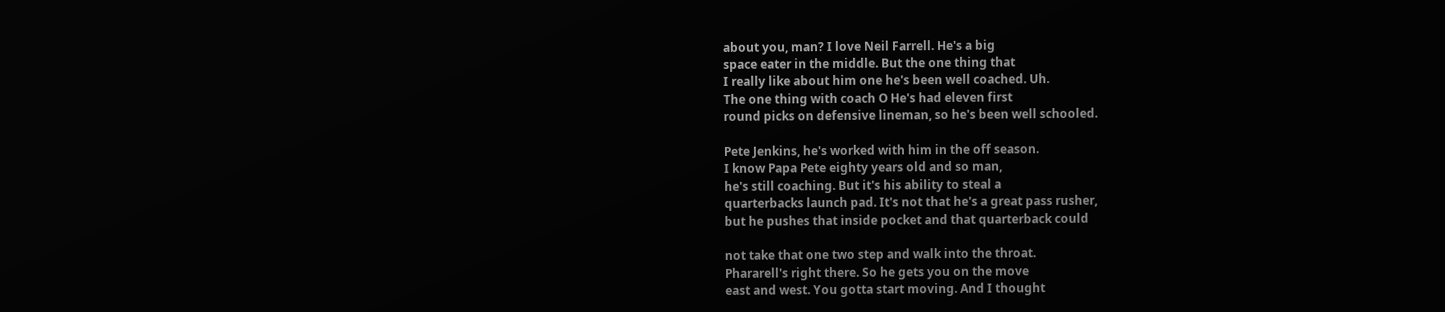about you, man? I love Neil Farrell. He's a big
space eater in the middle. But the one thing that
I really like about him one he's been well coached. Uh.
The one thing with coach O He's had eleven first
round picks on defensive lineman, so he's been well schooled.

Pete Jenkins, he's worked with him in the off season.
I know Papa Pete eighty years old and so man,
he's still coaching. But it's his ability to steal a
quarterbacks launch pad. It's not that he's a great pass rusher,
but he pushes that inside pocket and that quarterback could

not take that one two step and walk into the throat.
Phararell's right there. So he gets you on the move
east and west. You gotta start moving. And I thought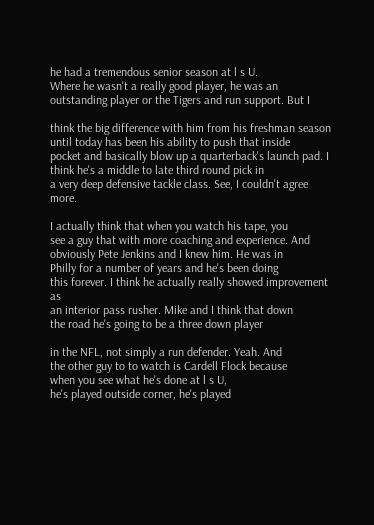he had a tremendous senior season at l s U.
Where he wasn't a really good player, he was an
outstanding player or the Tigers and run support. But I

think the big difference with him from his freshman season
until today has been his ability to push that inside
pocket and basically blow up a quarterback's launch pad. I
think he's a middle to late third round pick in
a very deep defensive tackle class. See, I couldn't agree more.

I actually think that when you watch his tape, you
see a guy that with more coaching and experience. And
obviously Pete Jenkins and I knew him. He was in
Philly for a number of years and he's been doing
this forever. I think he actually really showed improvement as
an interior pass rusher. Mike and I think that down
the road he's going to be a three down player

in the NFL, not simply a run defender. Yeah. And
the other guy to to watch is Cardell Flock because
when you see what he's done at l s U,
he's played outside corner, he's played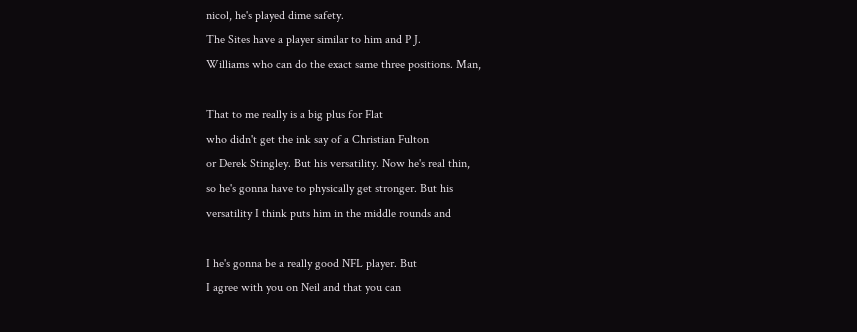nicol, he's played dime safety.
The Sites have a player similar to him and P J.
Williams who can do the exact same three positions. Man,

That to me really is a big plus for Flat
who didn't get the ink say of a Christian Fulton
or Derek Stingley. But his versatility. Now he's real thin,
so he's gonna have to physically get stronger. But his
versatility I think puts him in the middle rounds and

I he's gonna be a really good NFL player. But
I agree with you on Neil and that you can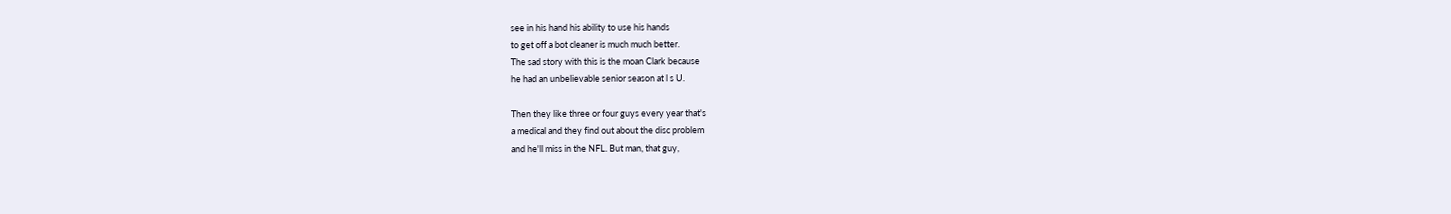see in his hand his ability to use his hands
to get off a bot cleaner is much much better.
The sad story with this is the moan Clark because
he had an unbelievable senior season at l s U.

Then they like three or four guys every year that's
a medical and they find out about the disc problem
and he'll miss in the NFL. But man, that guy,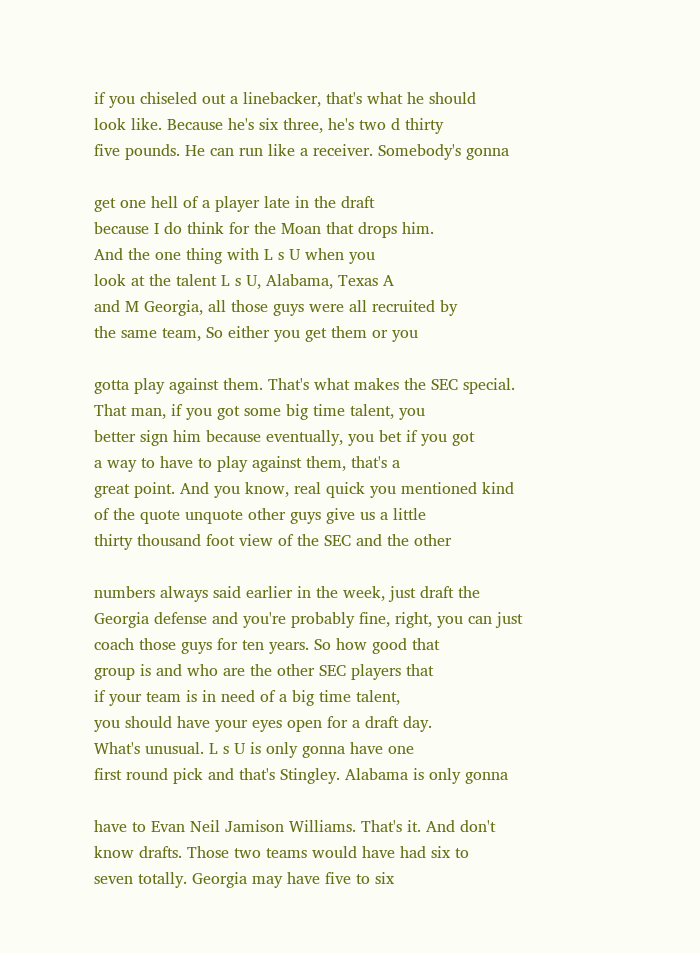if you chiseled out a linebacker, that's what he should
look like. Because he's six three, he's two d thirty
five pounds. He can run like a receiver. Somebody's gonna

get one hell of a player late in the draft
because I do think for the Moan that drops him.
And the one thing with L s U when you
look at the talent L s U, Alabama, Texas A
and M Georgia, all those guys were all recruited by
the same team, So either you get them or you

gotta play against them. That's what makes the SEC special.
That man, if you got some big time talent, you
better sign him because eventually, you bet if you got
a way to have to play against them, that's a
great point. And you know, real quick you mentioned kind
of the quote unquote other guys give us a little
thirty thousand foot view of the SEC and the other

numbers always said earlier in the week, just draft the
Georgia defense and you're probably fine, right, you can just
coach those guys for ten years. So how good that
group is and who are the other SEC players that
if your team is in need of a big time talent,
you should have your eyes open for a draft day.
What's unusual. L s U is only gonna have one
first round pick and that's Stingley. Alabama is only gonna

have to Evan Neil Jamison Williams. That's it. And don't
know drafts. Those two teams would have had six to
seven totally. Georgia may have five to six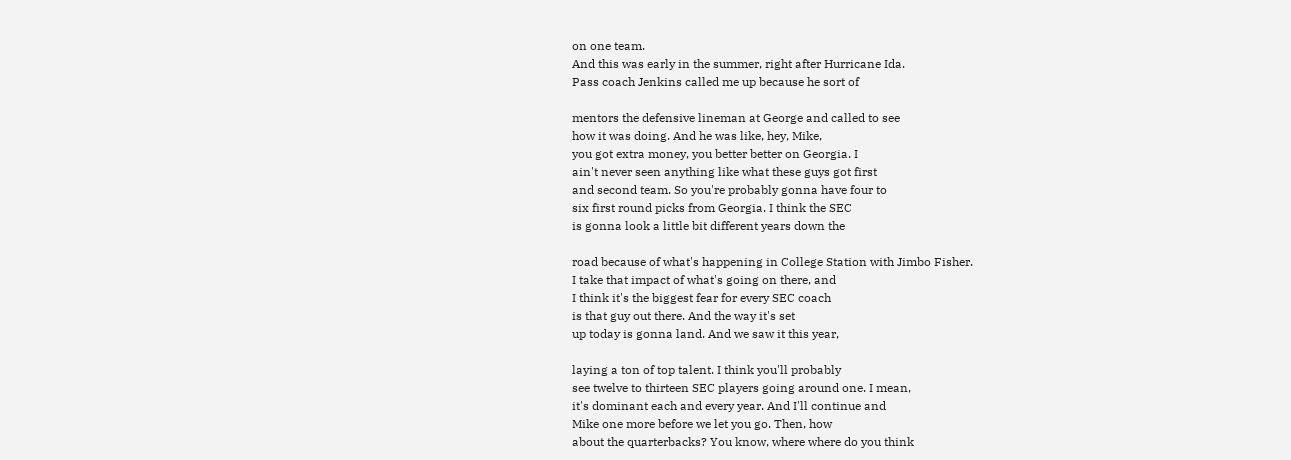on one team.
And this was early in the summer, right after Hurricane Ida.
Pass coach Jenkins called me up because he sort of

mentors the defensive lineman at George and called to see
how it was doing. And he was like, hey, Mike,
you got extra money, you better better on Georgia. I
ain't never seen anything like what these guys got first
and second team. So you're probably gonna have four to
six first round picks from Georgia. I think the SEC
is gonna look a little bit different years down the

road because of what's happening in College Station with Jimbo Fisher.
I take that impact of what's going on there, and
I think it's the biggest fear for every SEC coach
is that guy out there. And the way it's set
up today is gonna land. And we saw it this year,

laying a ton of top talent. I think you'll probably
see twelve to thirteen SEC players going around one. I mean,
it's dominant each and every year. And I'll continue and
Mike one more before we let you go. Then, how
about the quarterbacks? You know, where where do you think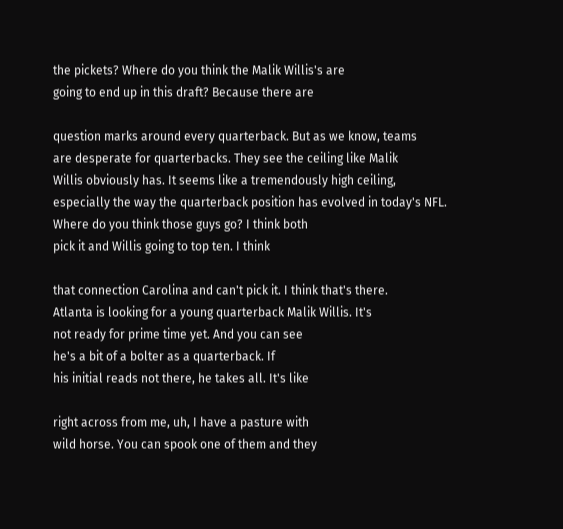the pickets? Where do you think the Malik Willis's are
going to end up in this draft? Because there are

question marks around every quarterback. But as we know, teams
are desperate for quarterbacks. They see the ceiling like Malik
Willis obviously has. It seems like a tremendously high ceiling,
especially the way the quarterback position has evolved in today's NFL.
Where do you think those guys go? I think both
pick it and Willis going to top ten. I think

that connection Carolina and can't pick it. I think that's there.
Atlanta is looking for a young quarterback Malik Willis. It's
not ready for prime time yet. And you can see
he's a bit of a bolter as a quarterback. If
his initial reads not there, he takes all. It's like

right across from me, uh, I have a pasture with
wild horse. You can spook one of them and they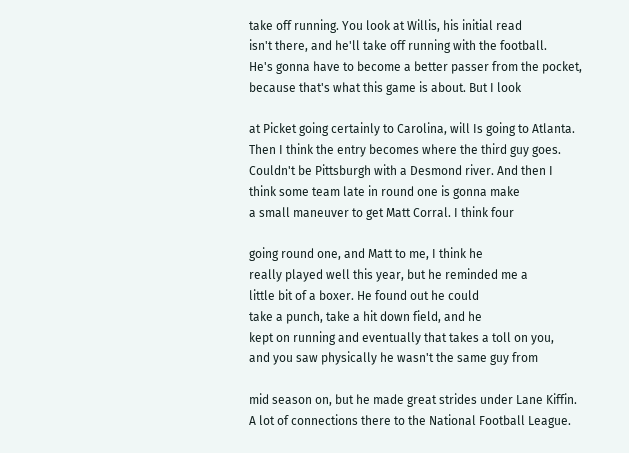take off running. You look at Willis, his initial read
isn't there, and he'll take off running with the football.
He's gonna have to become a better passer from the pocket,
because that's what this game is about. But I look

at Picket going certainly to Carolina, will Is going to Atlanta.
Then I think the entry becomes where the third guy goes.
Couldn't be Pittsburgh with a Desmond river. And then I
think some team late in round one is gonna make
a small maneuver to get Matt Corral. I think four

going round one, and Matt to me, I think he
really played well this year, but he reminded me a
little bit of a boxer. He found out he could
take a punch, take a hit down field, and he
kept on running and eventually that takes a toll on you,
and you saw physically he wasn't the same guy from

mid season on, but he made great strides under Lane Kiffin.
A lot of connections there to the National Football League.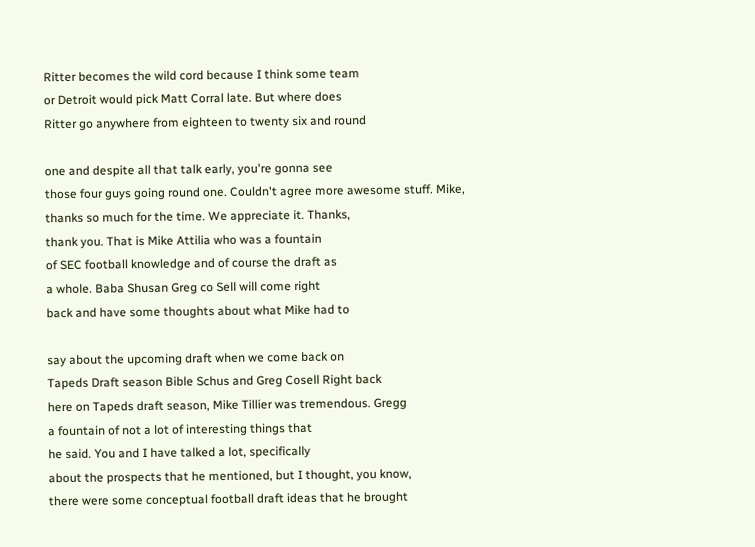Ritter becomes the wild cord because I think some team
or Detroit would pick Matt Corral late. But where does
Ritter go anywhere from eighteen to twenty six and round

one and despite all that talk early, you're gonna see
those four guys going round one. Couldn't agree more awesome stuff. Mike,
thanks so much for the time. We appreciate it. Thanks,
thank you. That is Mike Attilia who was a fountain
of SEC football knowledge and of course the draft as
a whole. Baba Shusan Greg co Sell will come right
back and have some thoughts about what Mike had to

say about the upcoming draft when we come back on
Tapeds Draft season Bible Schus and Greg Cosell Right back
here on Tapeds draft season, Mike Tillier was tremendous. Gregg
a fountain of not a lot of interesting things that
he said. You and I have talked a lot, specifically
about the prospects that he mentioned, but I thought, you know,
there were some conceptual football draft ideas that he brought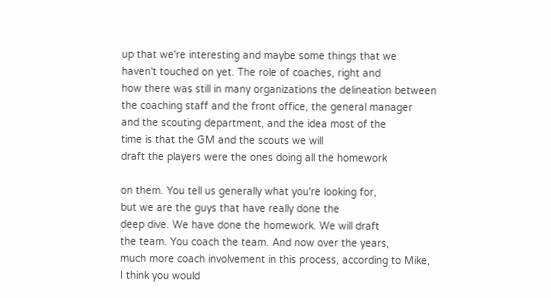up that we're interesting and maybe some things that we
haven't touched on yet. The role of coaches, right and
how there was still in many organizations the delineation between
the coaching staff and the front office, the general manager
and the scouting department, and the idea most of the
time is that the GM and the scouts we will
draft the players were the ones doing all the homework

on them. You tell us generally what you're looking for,
but we are the guys that have really done the
deep dive. We have done the homework. We will draft
the team. You coach the team. And now over the years,
much more coach involvement in this process, according to Mike,
I think you would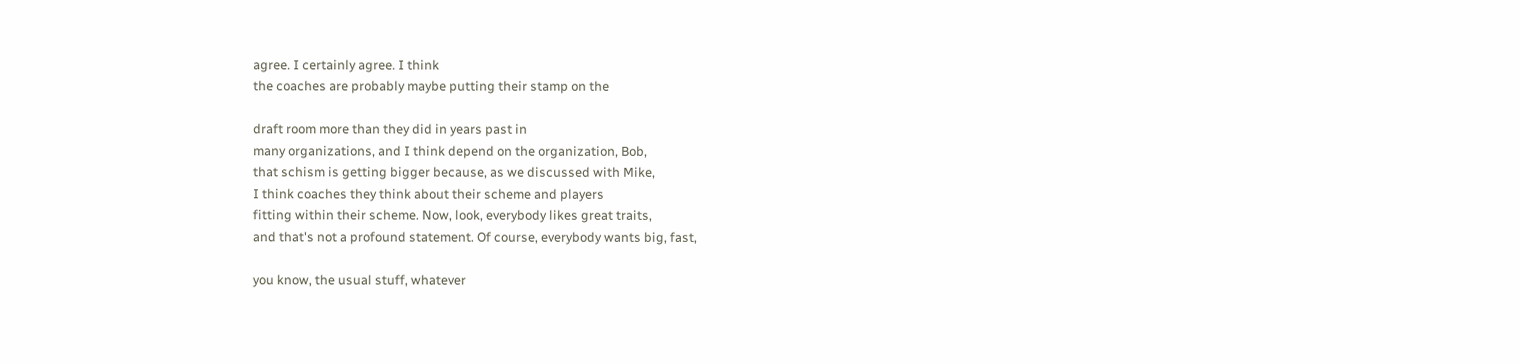agree. I certainly agree. I think
the coaches are probably maybe putting their stamp on the

draft room more than they did in years past in
many organizations, and I think depend on the organization, Bob,
that schism is getting bigger because, as we discussed with Mike,
I think coaches they think about their scheme and players
fitting within their scheme. Now, look, everybody likes great traits,
and that's not a profound statement. Of course, everybody wants big, fast,

you know, the usual stuff, whatever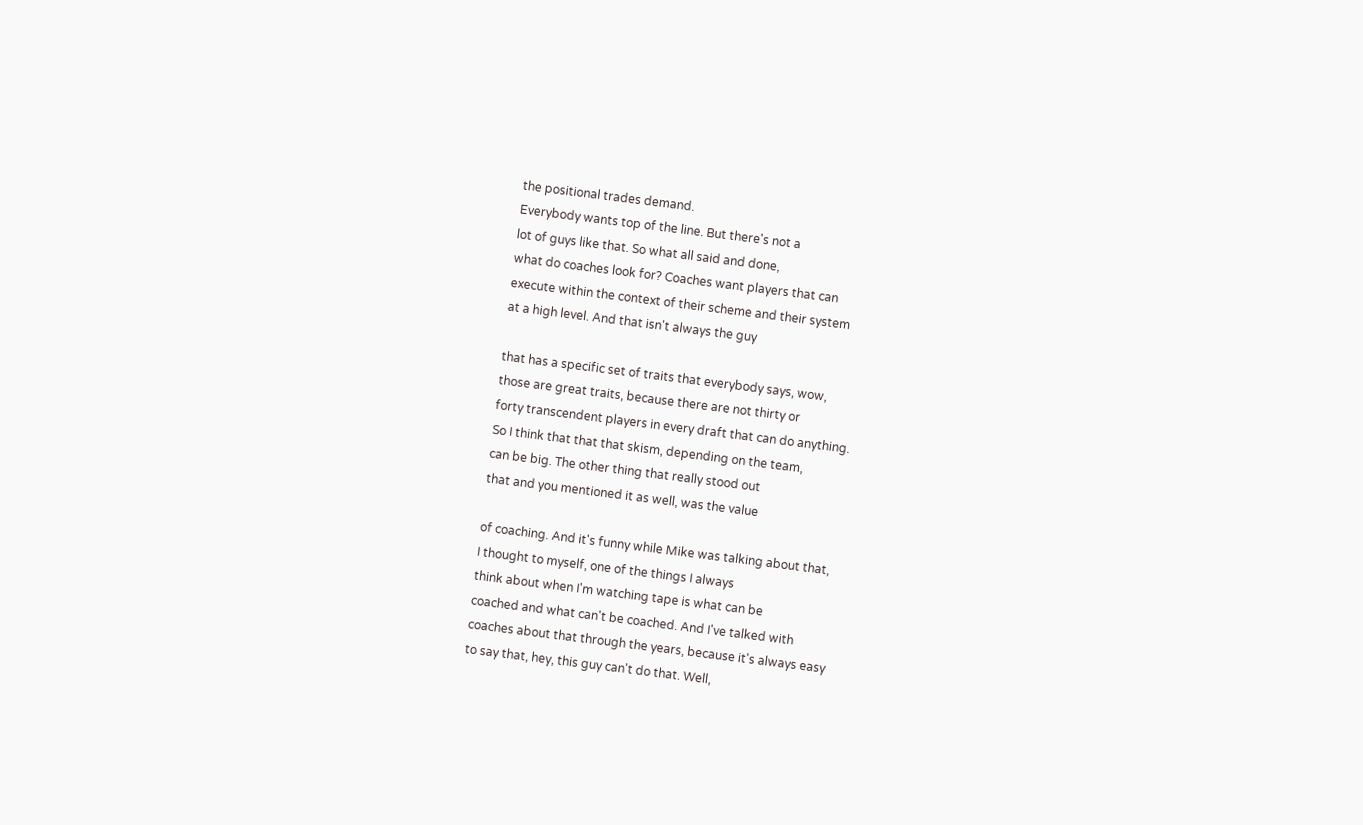the positional trades demand.
Everybody wants top of the line. But there's not a
lot of guys like that. So what all said and done,
what do coaches look for? Coaches want players that can
execute within the context of their scheme and their system
at a high level. And that isn't always the guy

that has a specific set of traits that everybody says, wow,
those are great traits, because there are not thirty or
forty transcendent players in every draft that can do anything.
So I think that that that skism, depending on the team,
can be big. The other thing that really stood out
that and you mentioned it as well, was the value

of coaching. And it's funny while Mike was talking about that,
I thought to myself, one of the things I always
think about when I'm watching tape is what can be
coached and what can't be coached. And I've talked with
coaches about that through the years, because it's always easy
to say that, hey, this guy can't do that. Well,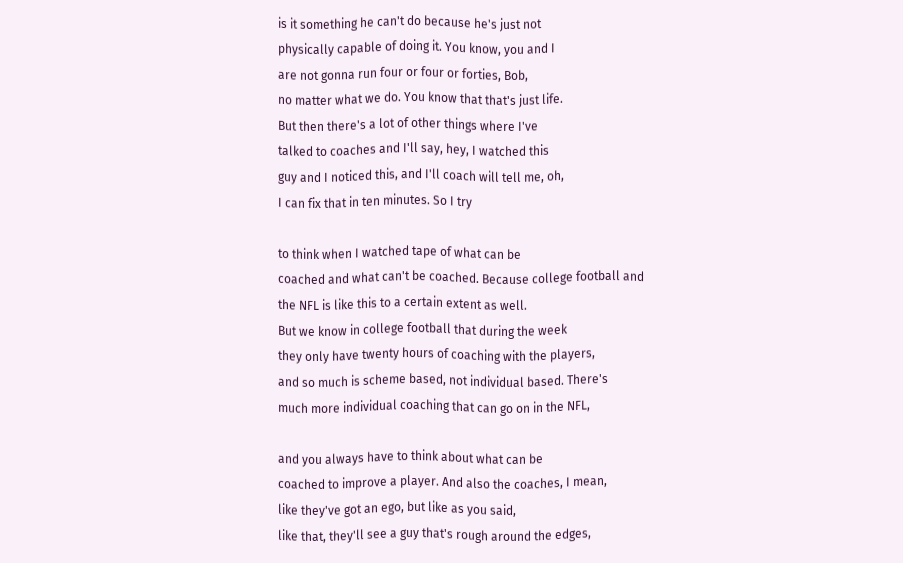is it something he can't do because he's just not
physically capable of doing it. You know, you and I
are not gonna run four or four or forties, Bob,
no matter what we do. You know that that's just life.
But then there's a lot of other things where I've
talked to coaches and I'll say, hey, I watched this
guy and I noticed this, and I'll coach will tell me, oh,
I can fix that in ten minutes. So I try

to think when I watched tape of what can be
coached and what can't be coached. Because college football and
the NFL is like this to a certain extent as well.
But we know in college football that during the week
they only have twenty hours of coaching with the players,
and so much is scheme based, not individual based. There's
much more individual coaching that can go on in the NFL,

and you always have to think about what can be
coached to improve a player. And also the coaches, I mean,
like they've got an ego, but like as you said,
like that, they'll see a guy that's rough around the edges,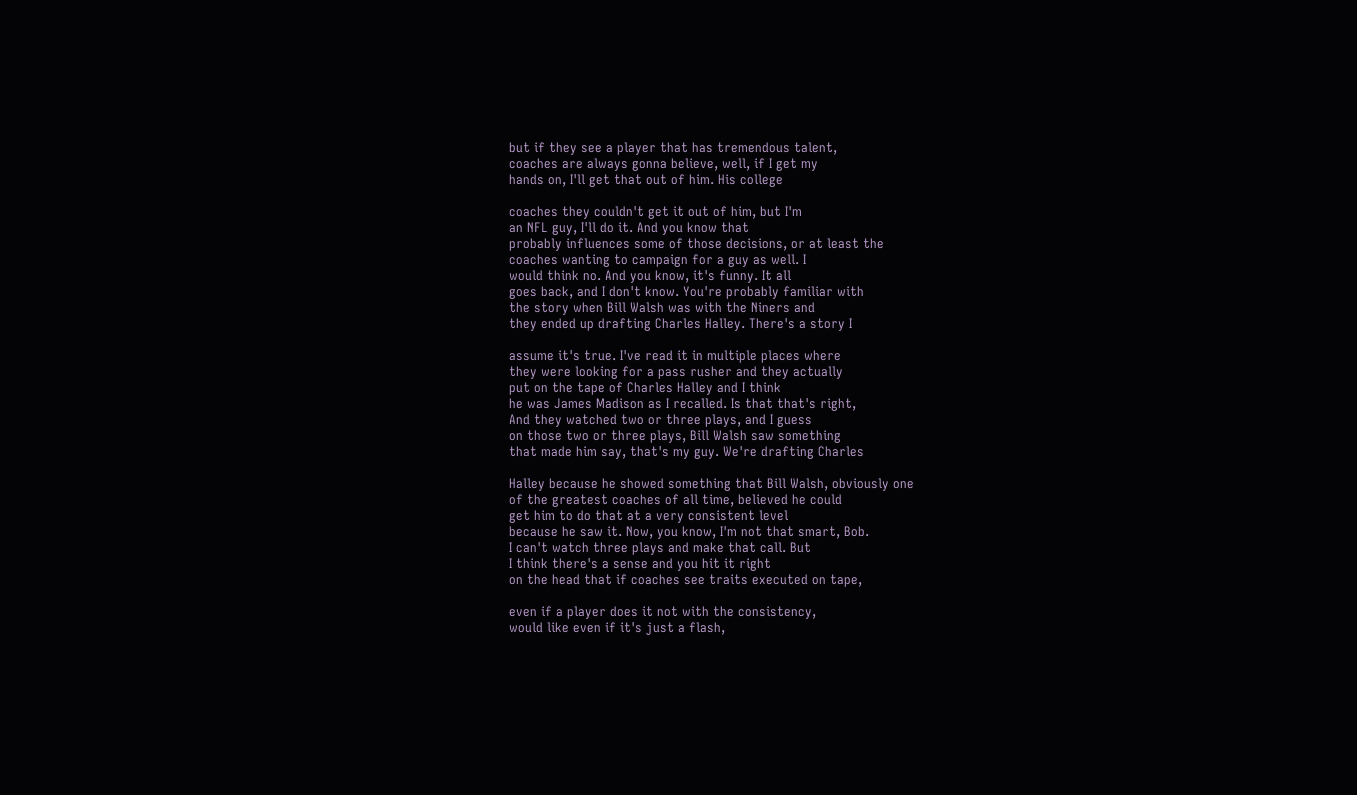but if they see a player that has tremendous talent,
coaches are always gonna believe, well, if I get my
hands on, I'll get that out of him. His college

coaches they couldn't get it out of him, but I'm
an NFL guy, I'll do it. And you know that
probably influences some of those decisions, or at least the
coaches wanting to campaign for a guy as well. I
would think no. And you know, it's funny. It all
goes back, and I don't know. You're probably familiar with
the story when Bill Walsh was with the Niners and
they ended up drafting Charles Halley. There's a story I

assume it's true. I've read it in multiple places where
they were looking for a pass rusher and they actually
put on the tape of Charles Halley and I think
he was James Madison as I recalled. Is that that's right,
And they watched two or three plays, and I guess
on those two or three plays, Bill Walsh saw something
that made him say, that's my guy. We're drafting Charles

Halley because he showed something that Bill Walsh, obviously one
of the greatest coaches of all time, believed he could
get him to do that at a very consistent level
because he saw it. Now, you know, I'm not that smart, Bob.
I can't watch three plays and make that call. But
I think there's a sense and you hit it right
on the head that if coaches see traits executed on tape,

even if a player does it not with the consistency,
would like even if it's just a flash,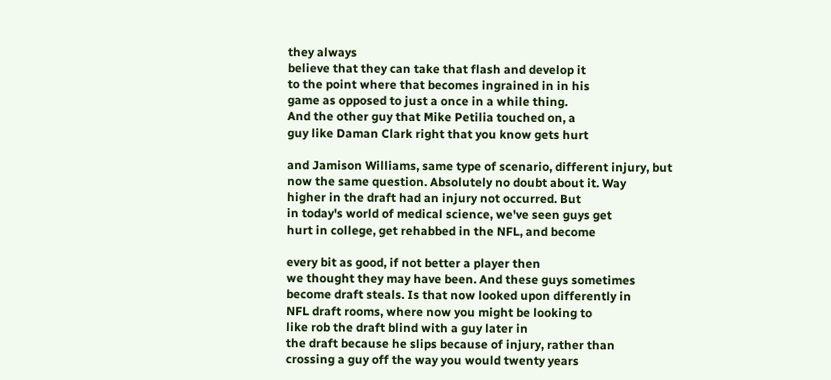they always
believe that they can take that flash and develop it
to the point where that becomes ingrained in in his
game as opposed to just a once in a while thing.
And the other guy that Mike Petilia touched on, a
guy like Daman Clark right that you know gets hurt

and Jamison Williams, same type of scenario, different injury, but
now the same question. Absolutely no doubt about it. Way
higher in the draft had an injury not occurred. But
in today's world of medical science, we've seen guys get
hurt in college, get rehabbed in the NFL, and become

every bit as good, if not better a player then
we thought they may have been. And these guys sometimes
become draft steals. Is that now looked upon differently in
NFL draft rooms, where now you might be looking to
like rob the draft blind with a guy later in
the draft because he slips because of injury, rather than
crossing a guy off the way you would twenty years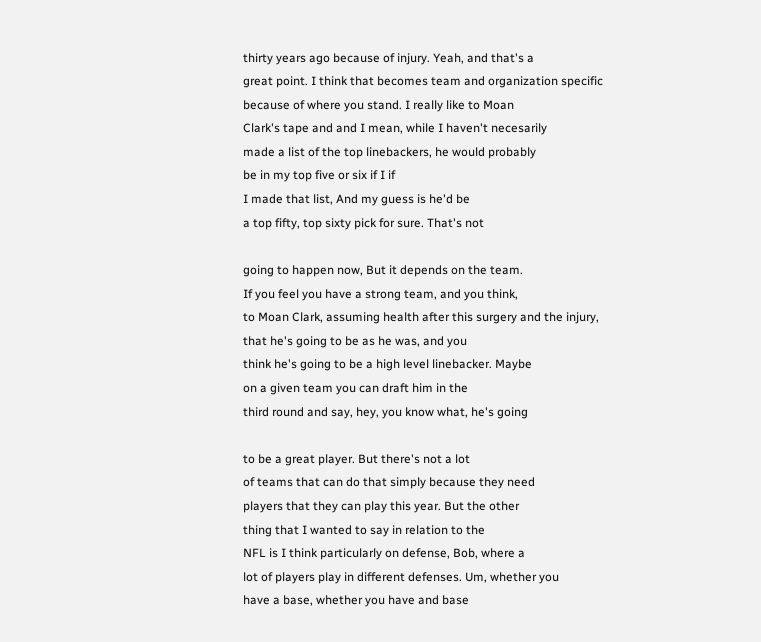thirty years ago because of injury. Yeah, and that's a
great point. I think that becomes team and organization specific
because of where you stand. I really like to Moan
Clark's tape and and I mean, while I haven't necesarily
made a list of the top linebackers, he would probably
be in my top five or six if I if
I made that list, And my guess is he'd be
a top fifty, top sixty pick for sure. That's not

going to happen now, But it depends on the team.
If you feel you have a strong team, and you think,
to Moan Clark, assuming health after this surgery and the injury,
that he's going to be as he was, and you
think he's going to be a high level linebacker. Maybe
on a given team you can draft him in the
third round and say, hey, you know what, he's going

to be a great player. But there's not a lot
of teams that can do that simply because they need
players that they can play this year. But the other
thing that I wanted to say in relation to the
NFL is I think particularly on defense, Bob, where a
lot of players play in different defenses. Um, whether you
have a base, whether you have and base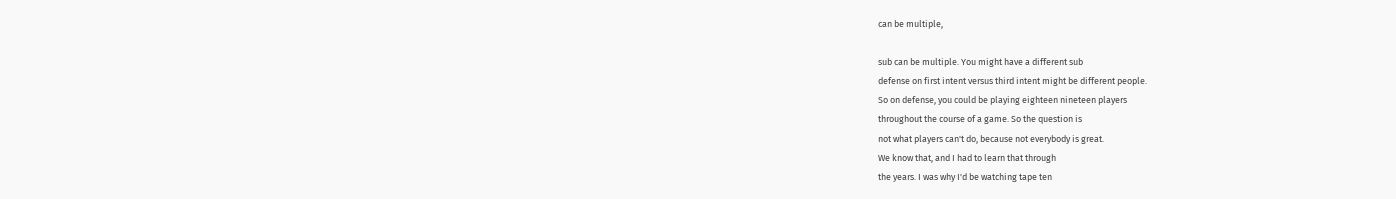can be multiple,

sub can be multiple. You might have a different sub
defense on first intent versus third intent might be different people.
So on defense, you could be playing eighteen nineteen players
throughout the course of a game. So the question is
not what players can't do, because not everybody is great.
We know that, and I had to learn that through
the years. I was why I'd be watching tape ten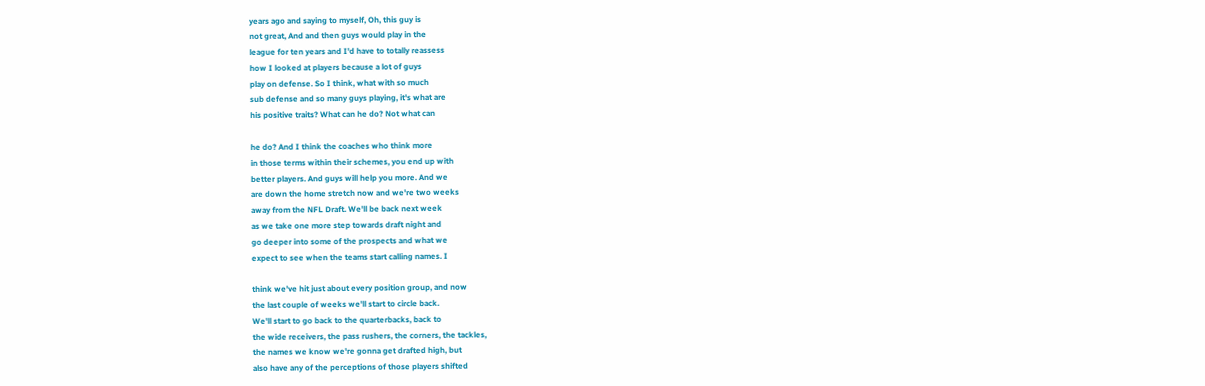years ago and saying to myself, Oh, this guy is
not great, And and then guys would play in the
league for ten years and I'd have to totally reassess
how I looked at players because a lot of guys
play on defense. So I think, what with so much
sub defense and so many guys playing, it's what are
his positive traits? What can he do? Not what can

he do? And I think the coaches who think more
in those terms within their schemes, you end up with
better players. And guys will help you more. And we
are down the home stretch now and we're two weeks
away from the NFL Draft. We'll be back next week
as we take one more step towards draft night and
go deeper into some of the prospects and what we
expect to see when the teams start calling names. I

think we've hit just about every position group, and now
the last couple of weeks we'll start to circle back.
We'll start to go back to the quarterbacks, back to
the wide receivers, the pass rushers, the corners, the tackles,
the names we know we're gonna get drafted high, but
also have any of the perceptions of those players shifted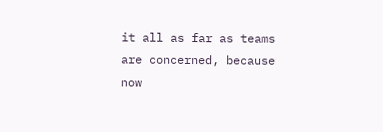it all as far as teams are concerned, because now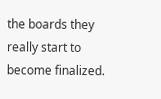the boards they really start to become finalized.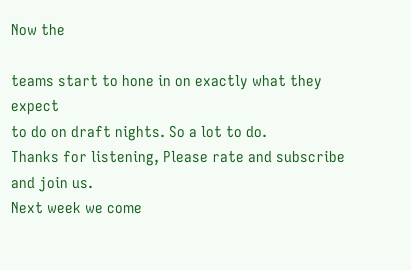Now the

teams start to hone in on exactly what they expect
to do on draft nights. So a lot to do.
Thanks for listening, Please rate and subscribe and join us.
Next week we come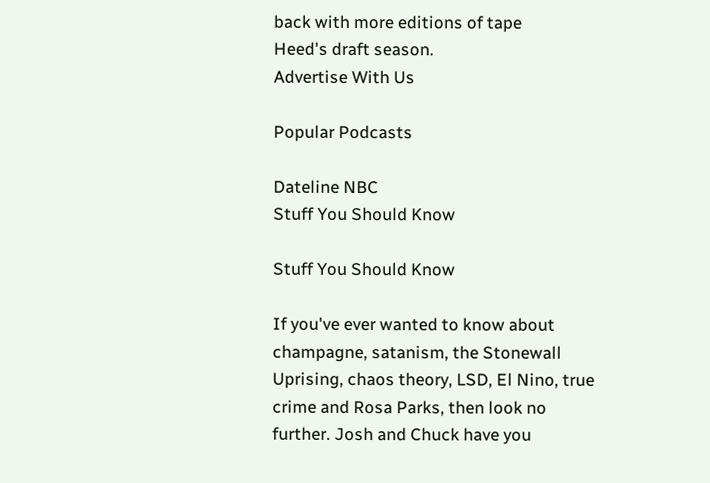back with more editions of tape
Heed's draft season.
Advertise With Us

Popular Podcasts

Dateline NBC
Stuff You Should Know

Stuff You Should Know

If you've ever wanted to know about champagne, satanism, the Stonewall Uprising, chaos theory, LSD, El Nino, true crime and Rosa Parks, then look no further. Josh and Chuck have you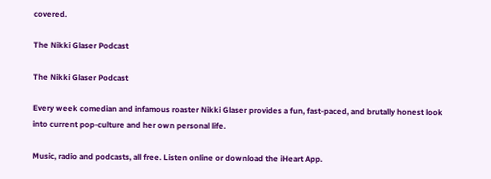covered.

The Nikki Glaser Podcast

The Nikki Glaser Podcast

Every week comedian and infamous roaster Nikki Glaser provides a fun, fast-paced, and brutally honest look into current pop-culture and her own personal life.

Music, radio and podcasts, all free. Listen online or download the iHeart App.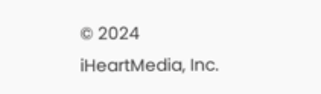© 2024 iHeartMedia, Inc.